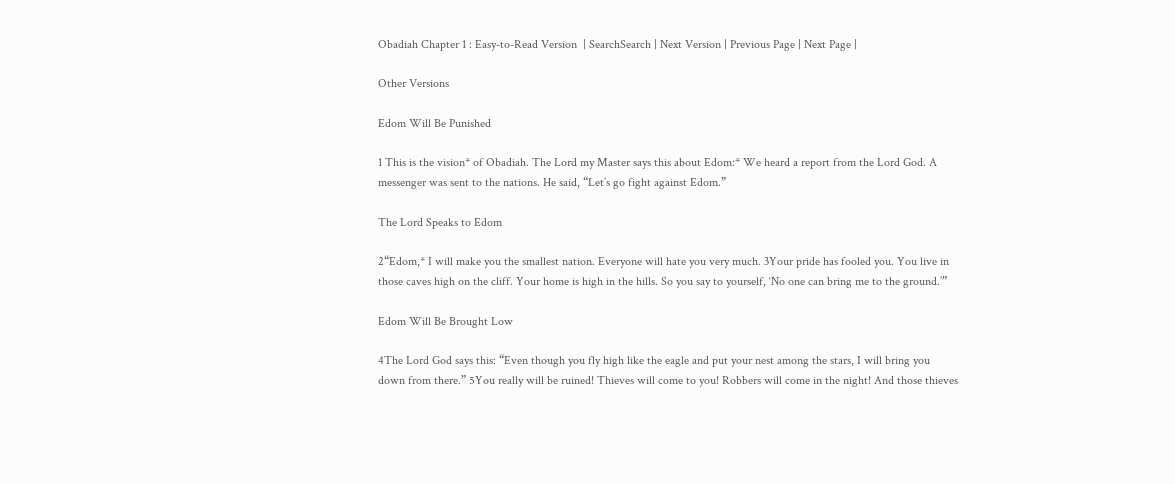Obadiah Chapter 1 : Easy-to-Read Version  | SearchSearch | Next Version | Previous Page | Next Page |

Other Versions

Edom Will Be Punished

1 This is the vision* of Obadiah. The Lord my Master says this about Edom:* We heard a report from the Lord God. A messenger was sent to the nations. He said, “Let’s go fight against Edom.”

The Lord Speaks to Edom

2“Edom,* I will make you the smallest nation. Everyone will hate you very much. 3Your pride has fooled you. You live in those caves high on the cliff. Your home is high in the hills. So you say to yourself, ‘No one can bring me to the ground.’”

Edom Will Be Brought Low

4The Lord God says this: “Even though you fly high like the eagle and put your nest among the stars, I will bring you down from there.” 5You really will be ruined! Thieves will come to you! Robbers will come in the night! And those thieves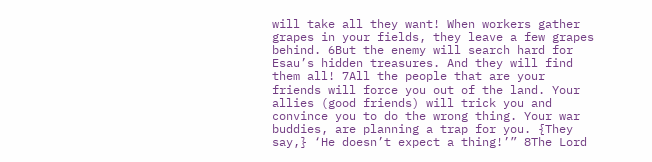will take all they want! When workers gather grapes in your fields, they leave a few grapes behind. 6But the enemy will search hard for Esau’s hidden treasures. And they will find them all! 7All the people that are your friends will force you out of the land. Your allies (good friends) will trick you and convince you to do the wrong thing. Your war buddies, are planning a trap for you. {They say,} ‘He doesn’t expect a thing!’” 8The Lord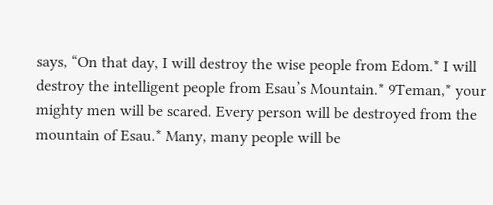says, “On that day, I will destroy the wise people from Edom.* I will destroy the intelligent people from Esau’s Mountain.* 9Teman,* your mighty men will be scared. Every person will be destroyed from the mountain of Esau.* Many, many people will be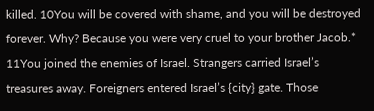killed. 10You will be covered with shame, and you will be destroyed forever. Why? Because you were very cruel to your brother Jacob.* 11You joined the enemies of Israel. Strangers carried Israel’s treasures away. Foreigners entered Israel’s {city} gate. Those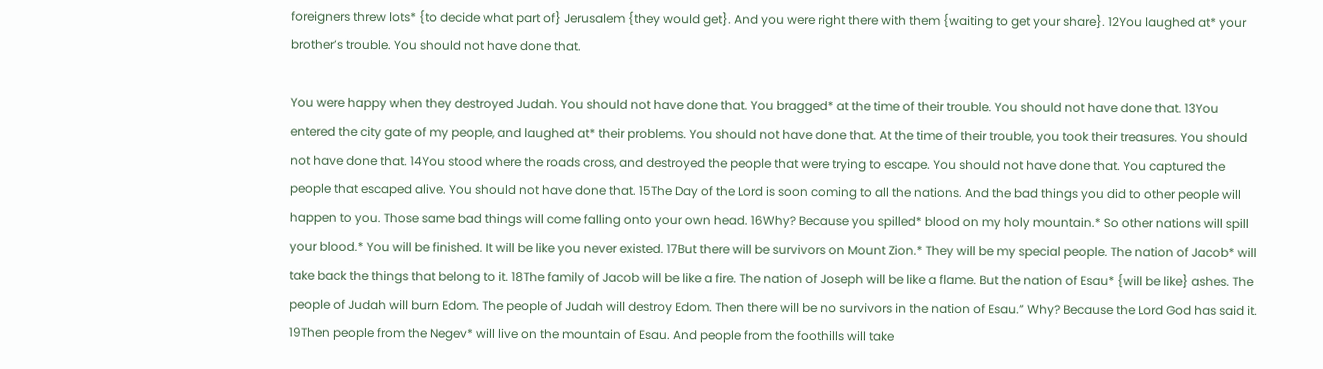foreigners threw lots* {to decide what part of} Jerusalem {they would get}. And you were right there with them {waiting to get your share}. 12You laughed at* your brother’s trouble. You should not have done that.

You were happy when they destroyed Judah. You should not have done that. You bragged* at the time of their trouble. You should not have done that. 13You entered the city gate of my people, and laughed at* their problems. You should not have done that. At the time of their trouble, you took their treasures. You should not have done that. 14You stood where the roads cross, and destroyed the people that were trying to escape. You should not have done that. You captured the people that escaped alive. You should not have done that. 15The Day of the Lord is soon coming to all the nations. And the bad things you did to other people will happen to you. Those same bad things will come falling onto your own head. 16Why? Because you spilled* blood on my holy mountain.* So other nations will spill your blood.* You will be finished. It will be like you never existed. 17But there will be survivors on Mount Zion.* They will be my special people. The nation of Jacob* will take back the things that belong to it. 18The family of Jacob will be like a fire. The nation of Joseph will be like a flame. But the nation of Esau* {will be like} ashes. The people of Judah will burn Edom. The people of Judah will destroy Edom. Then there will be no survivors in the nation of Esau.” Why? Because the Lord God has said it. 19Then people from the Negev* will live on the mountain of Esau. And people from the foothills will take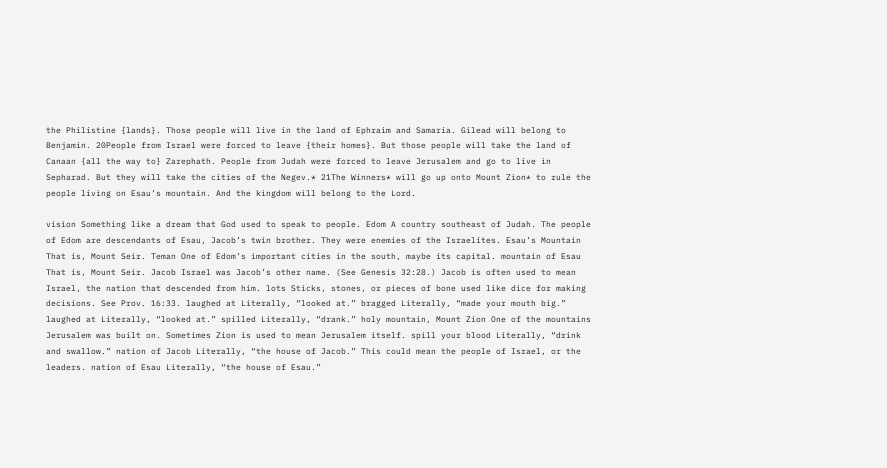the Philistine {lands}. Those people will live in the land of Ephraim and Samaria. Gilead will belong to Benjamin. 20People from Israel were forced to leave {their homes}. But those people will take the land of Canaan {all the way to} Zarephath. People from Judah were forced to leave Jerusalem and go to live in Sepharad. But they will take the cities of the Negev.* 21The Winners* will go up onto Mount Zion* to rule the people living on Esau’s mountain. And the kingdom will belong to the Lord.

vision Something like a dream that God used to speak to people. Edom A country southeast of Judah. The people of Edom are descendants of Esau, Jacob’s twin brother. They were enemies of the Israelites. Esau’s Mountain That is, Mount Seir. Teman One of Edom’s important cities in the south, maybe its capital. mountain of Esau That is, Mount Seir. Jacob Israel was Jacob’s other name. (See Genesis 32:28.) Jacob is often used to mean Israel, the nation that descended from him. lots Sticks, stones, or pieces of bone used like dice for making decisions. See Prov. 16:33. laughed at Literally, “looked at.” bragged Literally, “made your mouth big.” laughed at Literally, “looked at.” spilled Literally, “drank.” holy mountain, Mount Zion One of the mountains Jerusalem was built on. Sometimes Zion is used to mean Jerusalem itself. spill your blood Literally, “drink and swallow.” nation of Jacob Literally, “the house of Jacob.” This could mean the people of Israel, or the leaders. nation of Esau Literally, “the house of Esau.”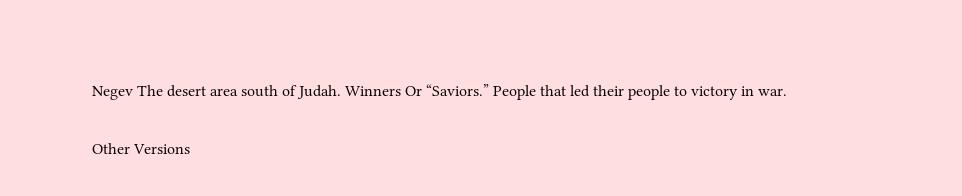Negev The desert area south of Judah. Winners Or “Saviors.” People that led their people to victory in war.

Other Versions